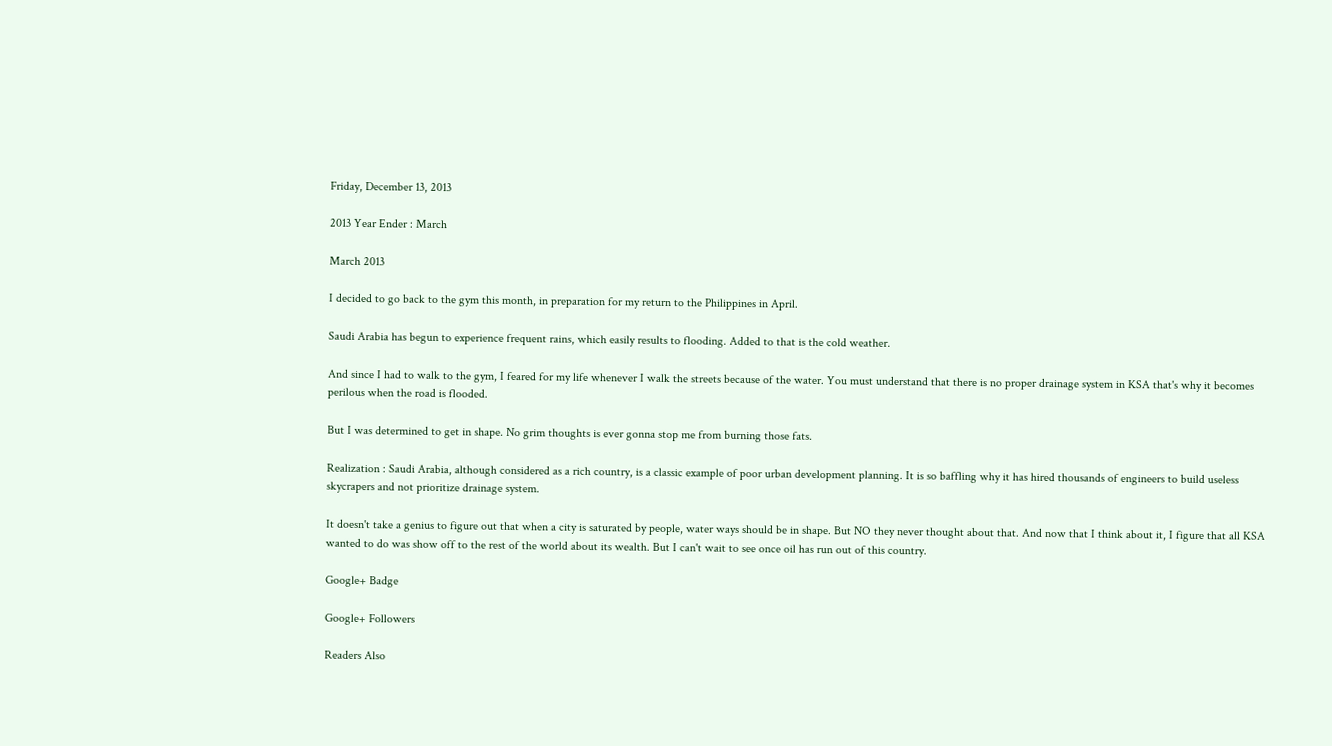Friday, December 13, 2013

2013 Year Ender : March

March 2013

I decided to go back to the gym this month, in preparation for my return to the Philippines in April.

Saudi Arabia has begun to experience frequent rains, which easily results to flooding. Added to that is the cold weather.

And since I had to walk to the gym, I feared for my life whenever I walk the streets because of the water. You must understand that there is no proper drainage system in KSA that's why it becomes perilous when the road is flooded.

But I was determined to get in shape. No grim thoughts is ever gonna stop me from burning those fats.

Realization : Saudi Arabia, although considered as a rich country, is a classic example of poor urban development planning. It is so baffling why it has hired thousands of engineers to build useless skycrapers and not prioritize drainage system.

It doesn't take a genius to figure out that when a city is saturated by people, water ways should be in shape. But NO they never thought about that. And now that I think about it, I figure that all KSA wanted to do was show off to the rest of the world about its wealth. But I can't wait to see once oil has run out of this country.

Google+ Badge

Google+ Followers

Readers Also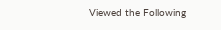Viewed the Following